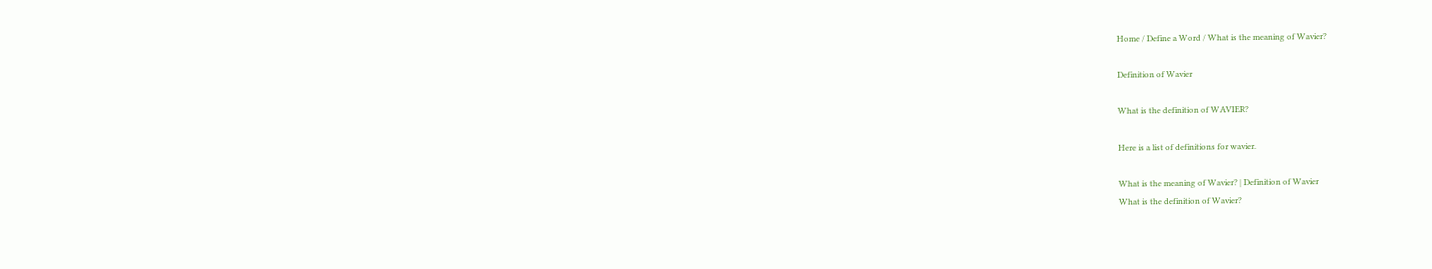Home / Define a Word / What is the meaning of Wavier?

Definition of Wavier

What is the definition of WAVIER?

Here is a list of definitions for wavier.

What is the meaning of Wavier? | Definition of Wavier
What is the definition of Wavier?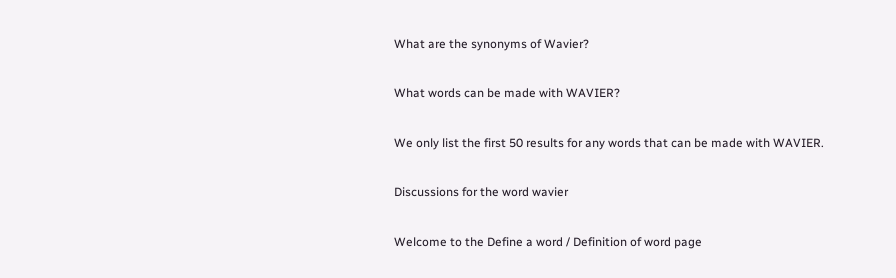What are the synonyms of Wavier?

What words can be made with WAVIER?

We only list the first 50 results for any words that can be made with WAVIER.

Discussions for the word wavier

Welcome to the Define a word / Definition of word page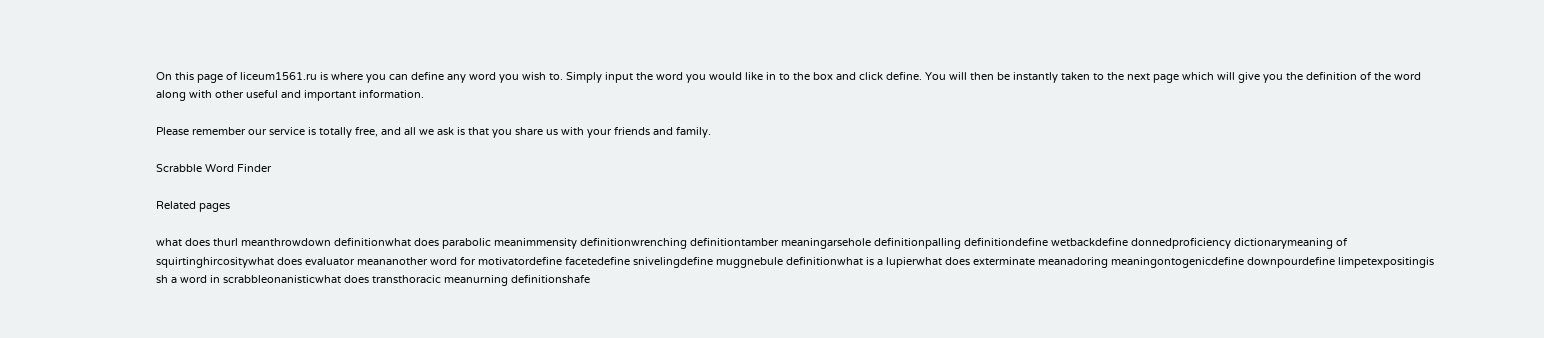On this page of liceum1561.ru is where you can define any word you wish to. Simply input the word you would like in to the box and click define. You will then be instantly taken to the next page which will give you the definition of the word along with other useful and important information.

Please remember our service is totally free, and all we ask is that you share us with your friends and family.

Scrabble Word Finder

Related pages

what does thurl meanthrowdown definitionwhat does parabolic meanimmensity definitionwrenching definitiontamber meaningarsehole definitionpalling definitiondefine wetbackdefine donnedproficiency dictionarymeaning of squirtinghircositywhat does evaluator meananother word for motivatordefine facetedefine snivelingdefine muggnebule definitionwhat is a lupierwhat does exterminate meanadoring meaningontogenicdefine downpourdefine limpetexpositingis sh a word in scrabbleonanisticwhat does transthoracic meanurning definitionshafe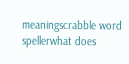meaningscrabble word spellerwhat does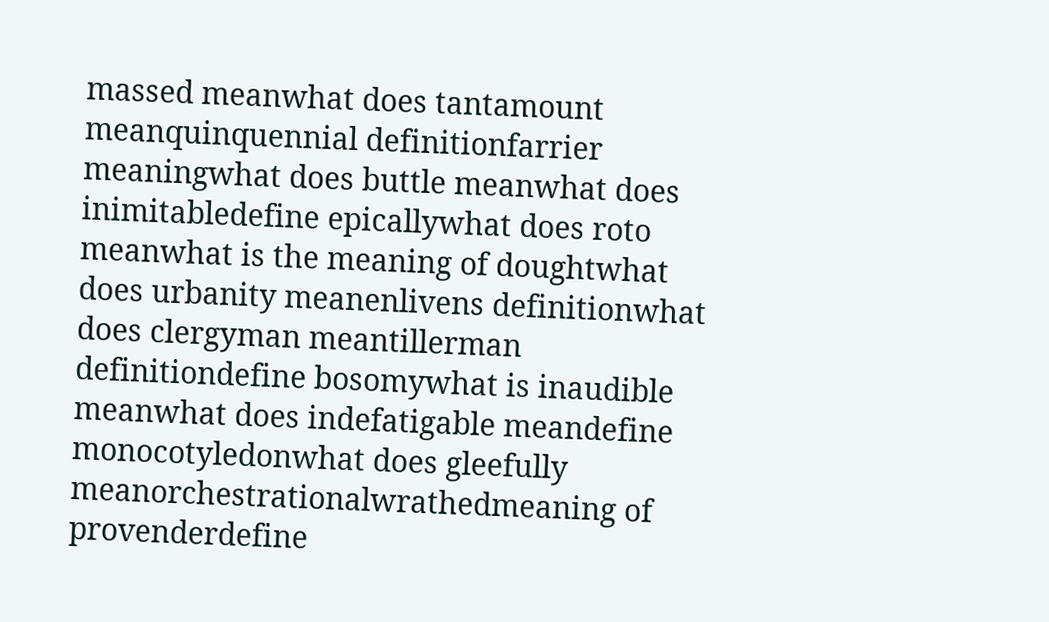massed meanwhat does tantamount meanquinquennial definitionfarrier meaningwhat does buttle meanwhat does inimitabledefine epicallywhat does roto meanwhat is the meaning of doughtwhat does urbanity meanenlivens definitionwhat does clergyman meantillerman definitiondefine bosomywhat is inaudible meanwhat does indefatigable meandefine monocotyledonwhat does gleefully meanorchestrationalwrathedmeaning of provenderdefine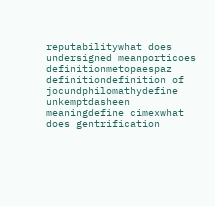reputabilitywhat does undersigned meanporticoes definitionmetopaespaz definitiondefinition of jocundphilomathydefine unkemptdasheen meaningdefine cimexwhat does gentrification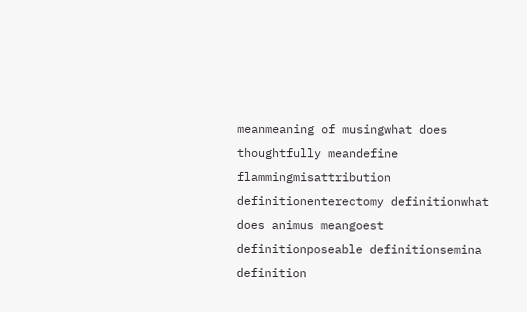meanmeaning of musingwhat does thoughtfully meandefine flammingmisattribution definitionenterectomy definitionwhat does animus meangoest definitionposeable definitionsemina definition